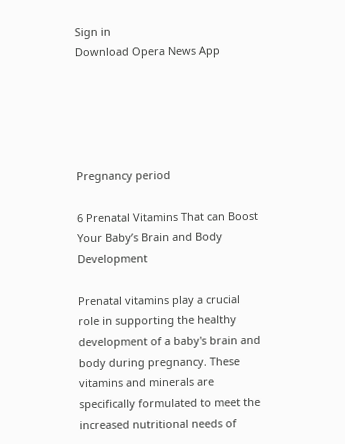Sign in
Download Opera News App





Pregnancy period

6 Prenatal Vitamins That can Boost Your Baby’s Brain and Body Development

Prenatal vitamins play a crucial role in supporting the healthy development of a baby's brain and body during pregnancy. These vitamins and minerals are specifically formulated to meet the increased nutritional needs of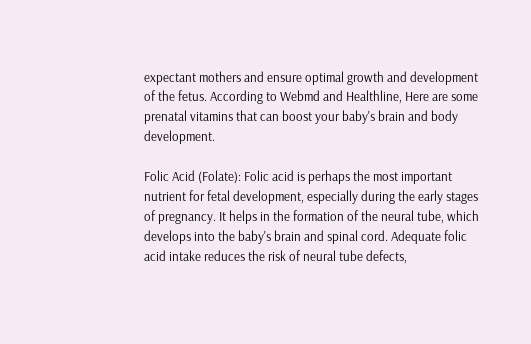expectant mothers and ensure optimal growth and development of the fetus. According to Webmd and Healthline, Here are some prenatal vitamins that can boost your baby's brain and body development.

Folic Acid (Folate): Folic acid is perhaps the most important nutrient for fetal development, especially during the early stages of pregnancy. It helps in the formation of the neural tube, which develops into the baby's brain and spinal cord. Adequate folic acid intake reduces the risk of neural tube defects,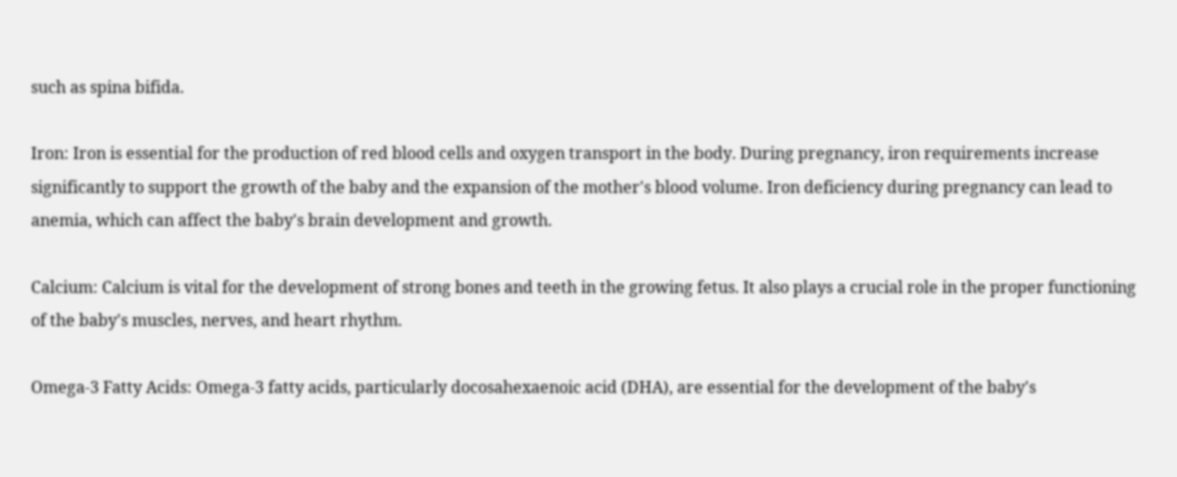such as spina bifida.

Iron: Iron is essential for the production of red blood cells and oxygen transport in the body. During pregnancy, iron requirements increase significantly to support the growth of the baby and the expansion of the mother's blood volume. Iron deficiency during pregnancy can lead to anemia, which can affect the baby's brain development and growth.

Calcium: Calcium is vital for the development of strong bones and teeth in the growing fetus. It also plays a crucial role in the proper functioning of the baby's muscles, nerves, and heart rhythm.

Omega-3 Fatty Acids: Omega-3 fatty acids, particularly docosahexaenoic acid (DHA), are essential for the development of the baby's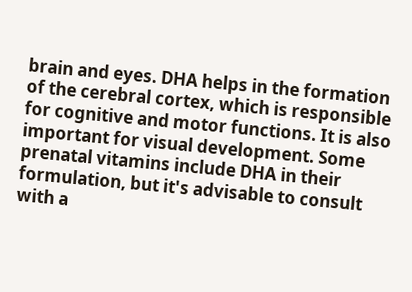brain and eyes. DHA helps in the formation of the cerebral cortex, which is responsible for cognitive and motor functions. It is also important for visual development. Some prenatal vitamins include DHA in their formulation, but it's advisable to consult with a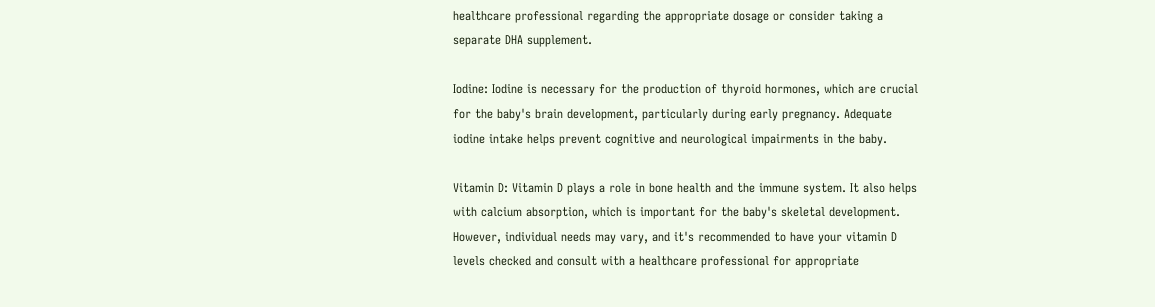healthcare professional regarding the appropriate dosage or consider taking a separate DHA supplement.

Iodine: Iodine is necessary for the production of thyroid hormones, which are crucial for the baby's brain development, particularly during early pregnancy. Adequate iodine intake helps prevent cognitive and neurological impairments in the baby.

Vitamin D: Vitamin D plays a role in bone health and the immune system. It also helps with calcium absorption, which is important for the baby's skeletal development. However, individual needs may vary, and it's recommended to have your vitamin D levels checked and consult with a healthcare professional for appropriate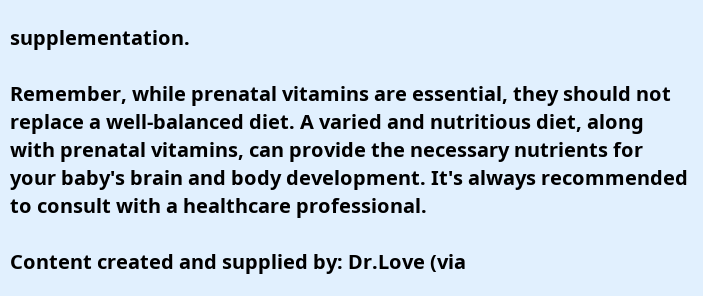supplementation.

Remember, while prenatal vitamins are essential, they should not replace a well-balanced diet. A varied and nutritious diet, along with prenatal vitamins, can provide the necessary nutrients for your baby's brain and body development. It's always recommended to consult with a healthcare professional.

Content created and supplied by: Dr.Love (via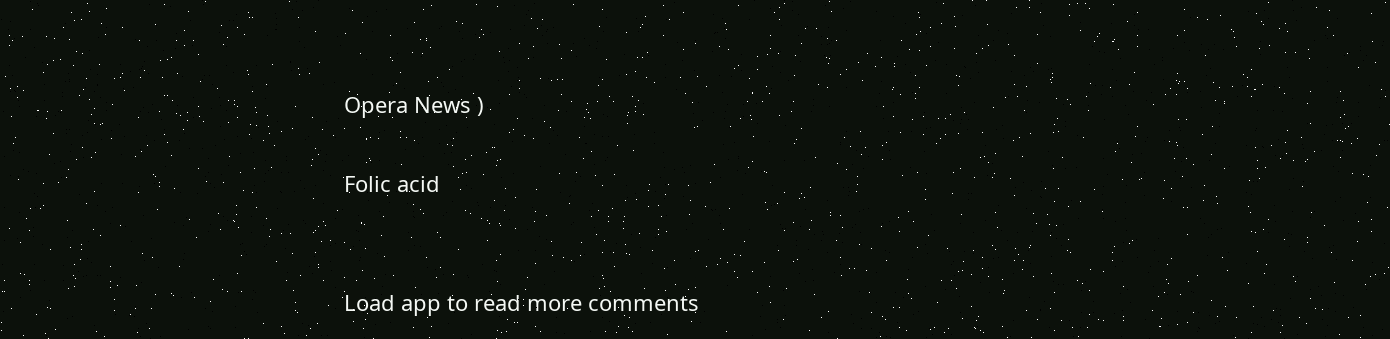Opera News )

Folic acid


Load app to read more comments